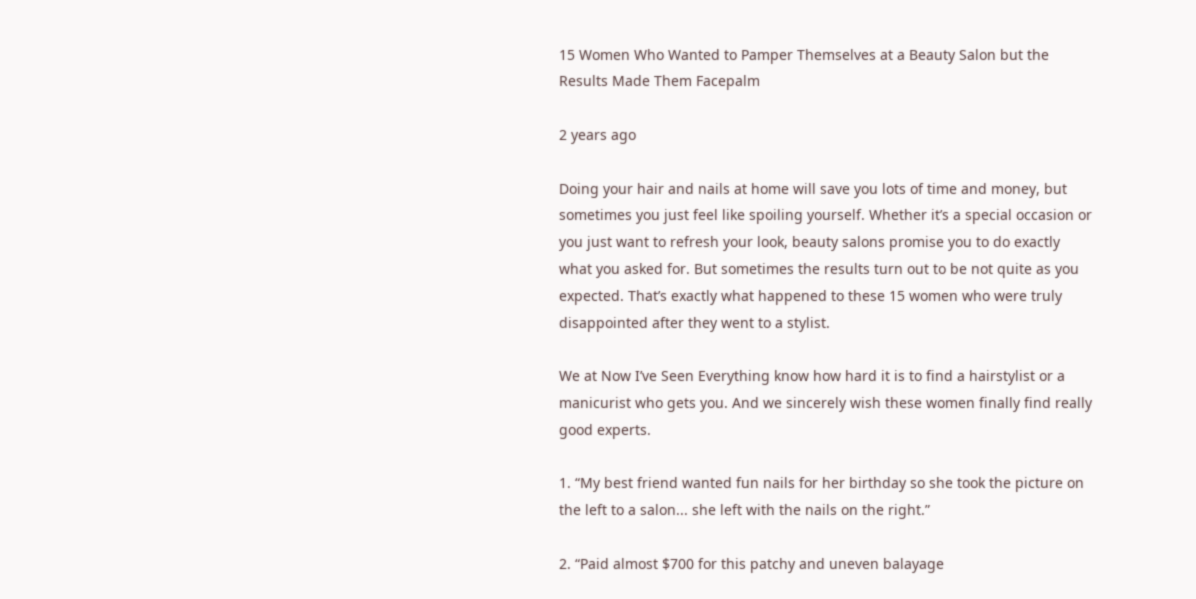15 Women Who Wanted to Pamper Themselves at a Beauty Salon but the Results Made Them Facepalm

2 years ago

Doing your hair and nails at home will save you lots of time and money, but sometimes you just feel like spoiling yourself. Whether it’s a special occasion or you just want to refresh your look, beauty salons promise you to do exactly what you asked for. But sometimes the results turn out to be not quite as you expected. That’s exactly what happened to these 15 women who were truly disappointed after they went to a stylist.

We at Now I’ve Seen Everything know how hard it is to find a hairstylist or a manicurist who gets you. And we sincerely wish these women finally find really good experts.

1. “My best friend wanted fun nails for her birthday so she took the picture on the left to a salon... she left with the nails on the right.”

2. “Paid almost $700 for this patchy and uneven balayage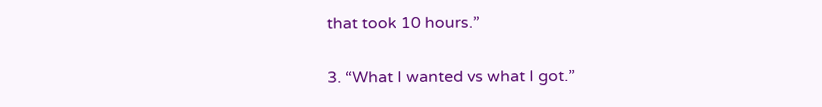that took 10 hours.”

3. “What I wanted vs what I got.”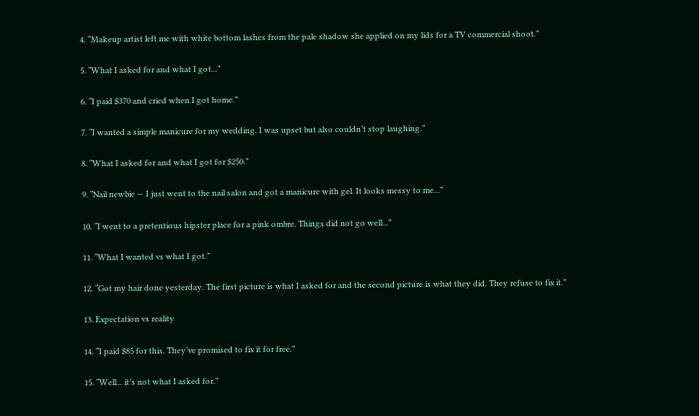4. “Makeup artist left me with white bottom lashes from the pale shadow she applied on my lids for a TV commercial shoot.”

5. “What I asked for and what I got...”

6. “I paid $370 and cried when I got home.”

7. “I wanted a simple manicure for my wedding. I was upset but also couldn’t stop laughing.”

8. “What I asked for and what I got for $250.”

9. “Nail newbie — I just went to the nail salon and got a manicure with gel. It looks messy to me...”

10. “I went to a pretentious hipster place for a pink ombre. Things did not go well...”

11. “What I wanted vs what I got.”

12. “Got my hair done yesterday. The first picture is what I asked for and the second picture is what they did. They refuse to fix it.”

13. Expectation vs reality

14. “I paid $85 for this. They’ve promised to fix it for free.”

15. “Well... it’s not what I asked for.”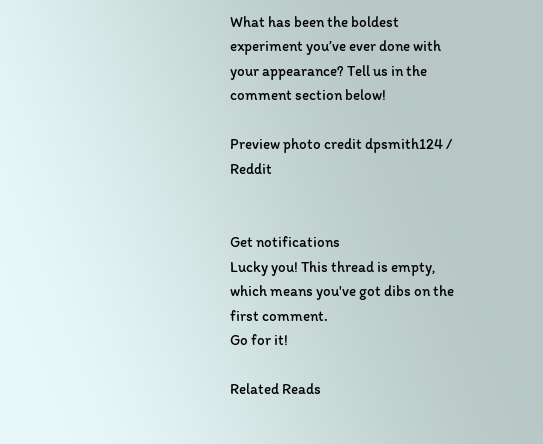What has been the boldest experiment you’ve ever done with your appearance? Tell us in the comment section below!

Preview photo credit dpsmith124 / Reddit


Get notifications
Lucky you! This thread is empty,
which means you've got dibs on the first comment.
Go for it!

Related Reads